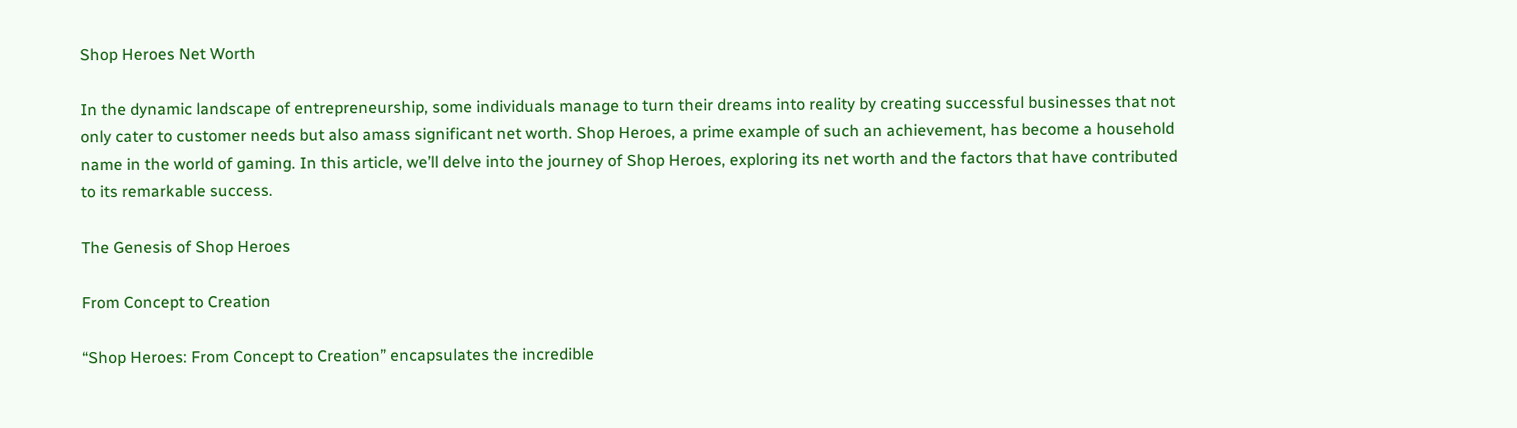Shop Heroes Net Worth

In the dynamic landscape of entrepreneurship, some individuals manage to turn their dreams into reality by creating successful businesses that not only cater to customer needs but also amass significant net worth. Shop Heroes, a prime example of such an achievement, has become a household name in the world of gaming. In this article, we’ll delve into the journey of Shop Heroes, exploring its net worth and the factors that have contributed to its remarkable success.

The Genesis of Shop Heroes

From Concept to Creation

“Shop Heroes: From Concept to Creation” encapsulates the incredible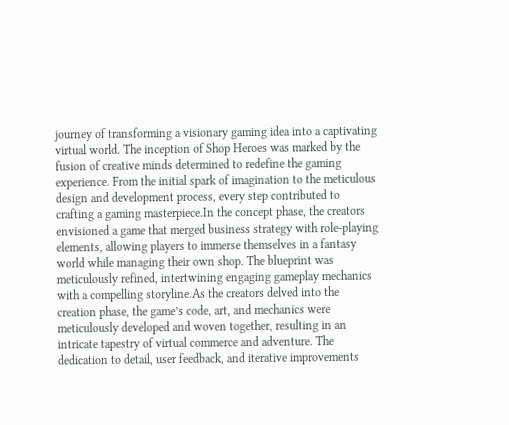journey of transforming a visionary gaming idea into a captivating virtual world. The inception of Shop Heroes was marked by the fusion of creative minds determined to redefine the gaming experience. From the initial spark of imagination to the meticulous design and development process, every step contributed to crafting a gaming masterpiece.In the concept phase, the creators envisioned a game that merged business strategy with role-playing elements, allowing players to immerse themselves in a fantasy world while managing their own shop. The blueprint was meticulously refined, intertwining engaging gameplay mechanics with a compelling storyline.As the creators delved into the creation phase, the game’s code, art, and mechanics were meticulously developed and woven together, resulting in an intricate tapestry of virtual commerce and adventure. The dedication to detail, user feedback, and iterative improvements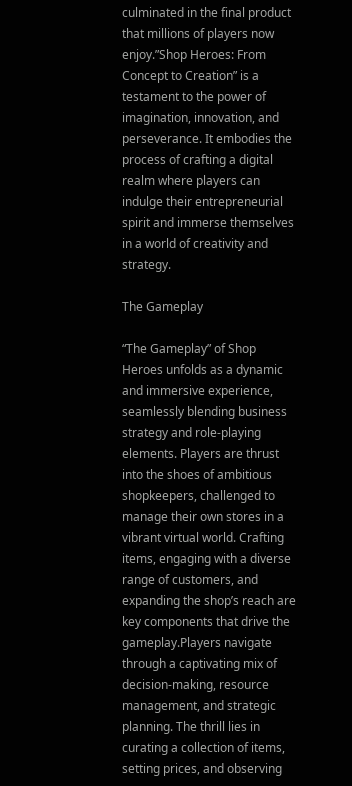culminated in the final product that millions of players now enjoy.”Shop Heroes: From Concept to Creation” is a testament to the power of imagination, innovation, and perseverance. It embodies the process of crafting a digital realm where players can indulge their entrepreneurial spirit and immerse themselves in a world of creativity and strategy.

The Gameplay

“The Gameplay” of Shop Heroes unfolds as a dynamic and immersive experience, seamlessly blending business strategy and role-playing elements. Players are thrust into the shoes of ambitious shopkeepers, challenged to manage their own stores in a vibrant virtual world. Crafting items, engaging with a diverse range of customers, and expanding the shop’s reach are key components that drive the gameplay.Players navigate through a captivating mix of decision-making, resource management, and strategic planning. The thrill lies in curating a collection of items, setting prices, and observing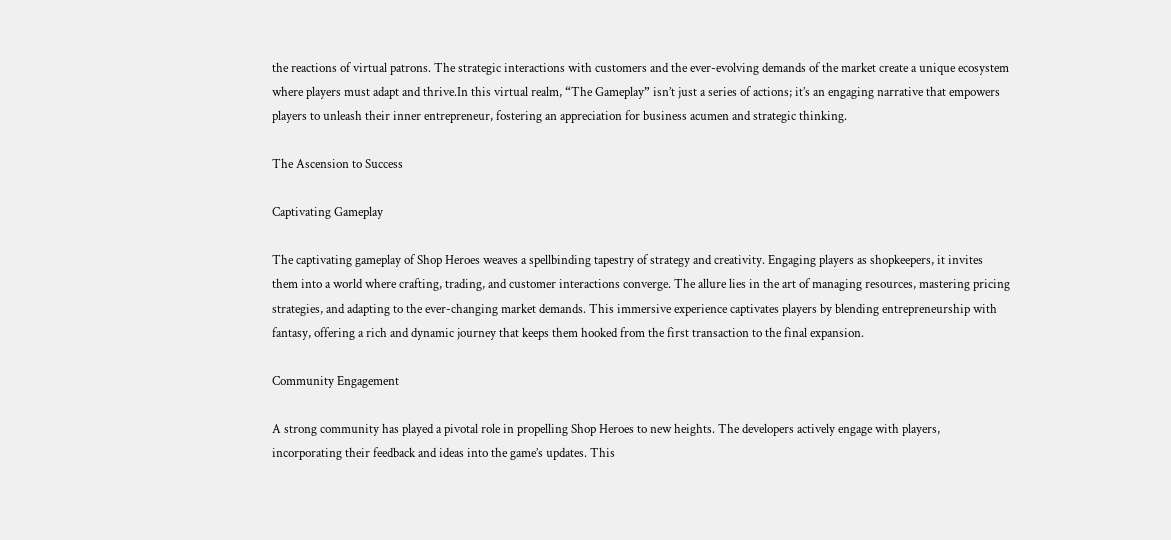the reactions of virtual patrons. The strategic interactions with customers and the ever-evolving demands of the market create a unique ecosystem where players must adapt and thrive.In this virtual realm, “The Gameplay” isn’t just a series of actions; it’s an engaging narrative that empowers players to unleash their inner entrepreneur, fostering an appreciation for business acumen and strategic thinking.

The Ascension to Success

Captivating Gameplay

The captivating gameplay of Shop Heroes weaves a spellbinding tapestry of strategy and creativity. Engaging players as shopkeepers, it invites them into a world where crafting, trading, and customer interactions converge. The allure lies in the art of managing resources, mastering pricing strategies, and adapting to the ever-changing market demands. This immersive experience captivates players by blending entrepreneurship with fantasy, offering a rich and dynamic journey that keeps them hooked from the first transaction to the final expansion.

Community Engagement

A strong community has played a pivotal role in propelling Shop Heroes to new heights. The developers actively engage with players, incorporating their feedback and ideas into the game’s updates. This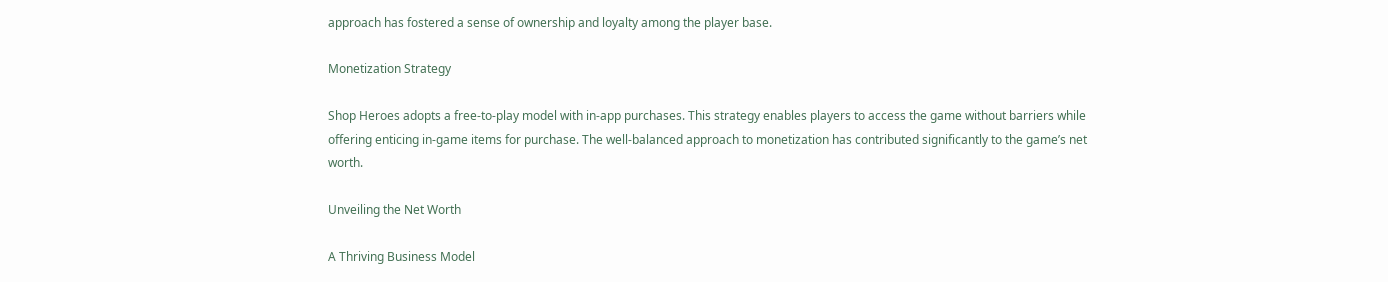approach has fostered a sense of ownership and loyalty among the player base.

Monetization Strategy

Shop Heroes adopts a free-to-play model with in-app purchases. This strategy enables players to access the game without barriers while offering enticing in-game items for purchase. The well-balanced approach to monetization has contributed significantly to the game’s net worth.

Unveiling the Net Worth

A Thriving Business Model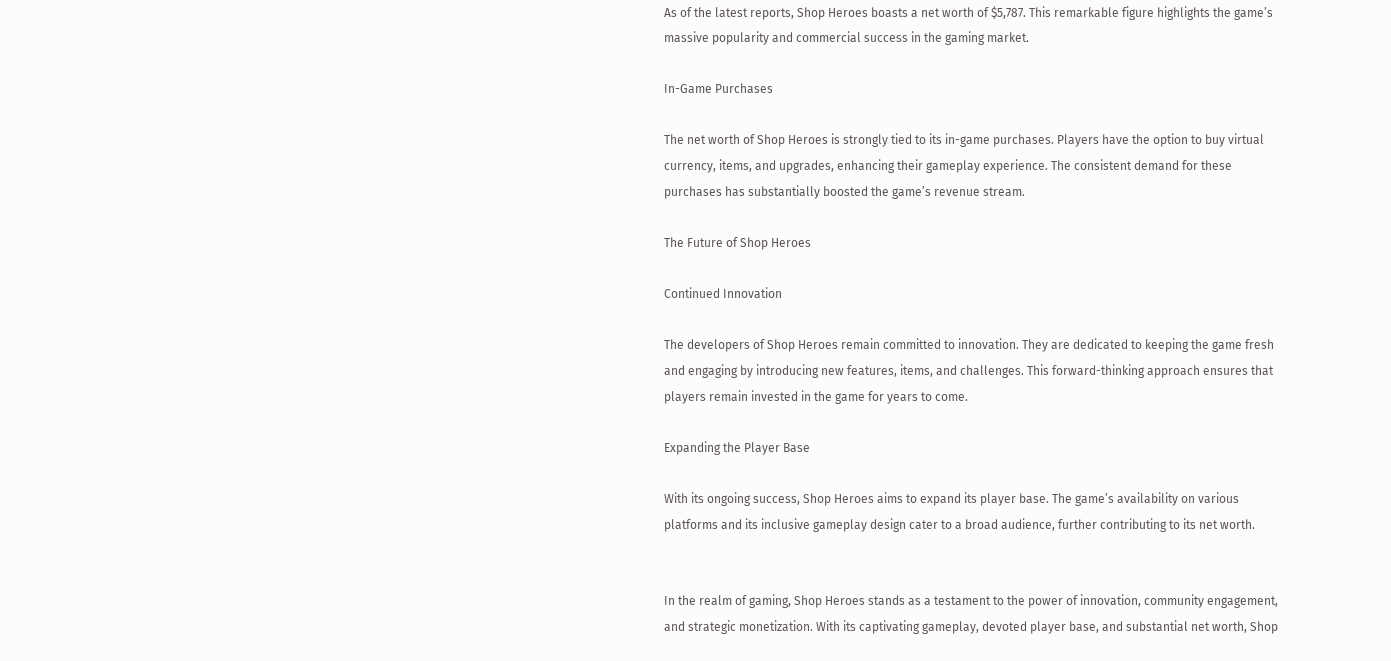As of the latest reports, Shop Heroes boasts a net worth of $5,787. This remarkable figure highlights the game’s massive popularity and commercial success in the gaming market.

In-Game Purchases

The net worth of Shop Heroes is strongly tied to its in-game purchases. Players have the option to buy virtual currency, items, and upgrades, enhancing their gameplay experience. The consistent demand for these purchases has substantially boosted the game’s revenue stream.

The Future of Shop Heroes

Continued Innovation

The developers of Shop Heroes remain committed to innovation. They are dedicated to keeping the game fresh and engaging by introducing new features, items, and challenges. This forward-thinking approach ensures that players remain invested in the game for years to come.

Expanding the Player Base

With its ongoing success, Shop Heroes aims to expand its player base. The game’s availability on various platforms and its inclusive gameplay design cater to a broad audience, further contributing to its net worth.


In the realm of gaming, Shop Heroes stands as a testament to the power of innovation, community engagement, and strategic monetization. With its captivating gameplay, devoted player base, and substantial net worth, Shop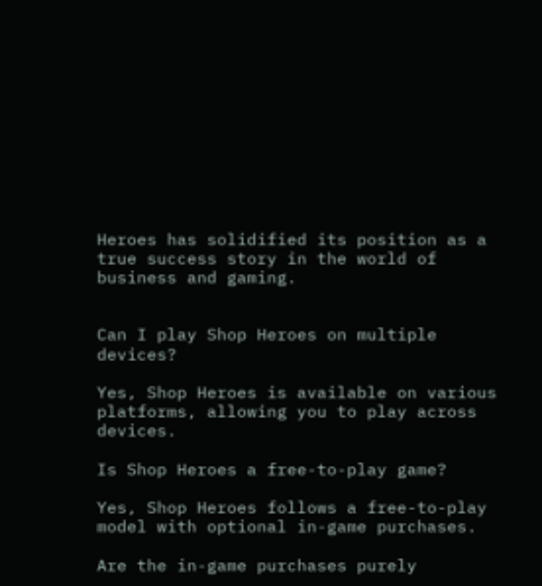Heroes has solidified its position as a true success story in the world of business and gaming.


Can I play Shop Heroes on multiple devices?

Yes, Shop Heroes is available on various platforms, allowing you to play across devices.

Is Shop Heroes a free-to-play game?

Yes, Shop Heroes follows a free-to-play model with optional in-game purchases.

Are the in-game purchases purely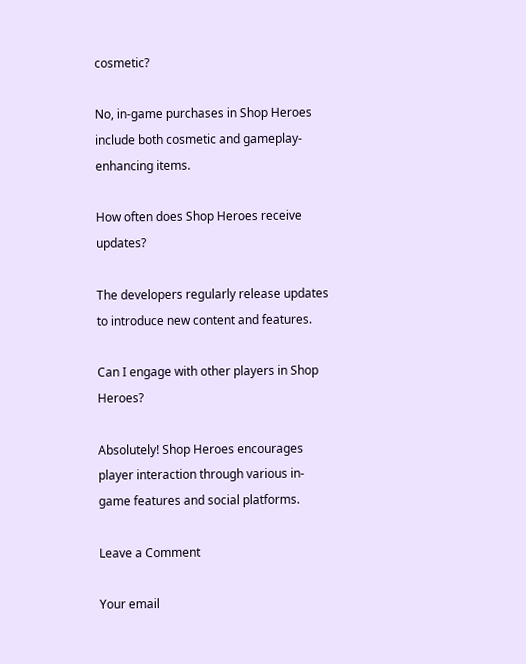cosmetic?

No, in-game purchases in Shop Heroes include both cosmetic and gameplay-enhancing items.

How often does Shop Heroes receive updates?

The developers regularly release updates to introduce new content and features.

Can I engage with other players in Shop Heroes?

Absolutely! Shop Heroes encourages player interaction through various in-game features and social platforms.

Leave a Comment

Your email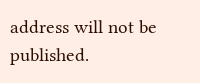address will not be published.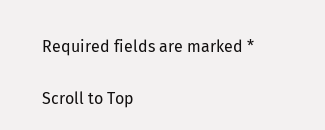Required fields are marked *

Scroll to Top